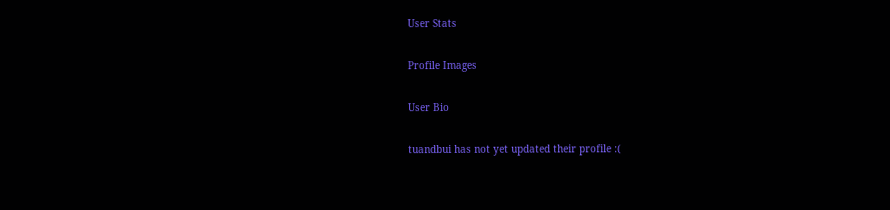User Stats

Profile Images

User Bio

tuandbui has not yet updated their profile :(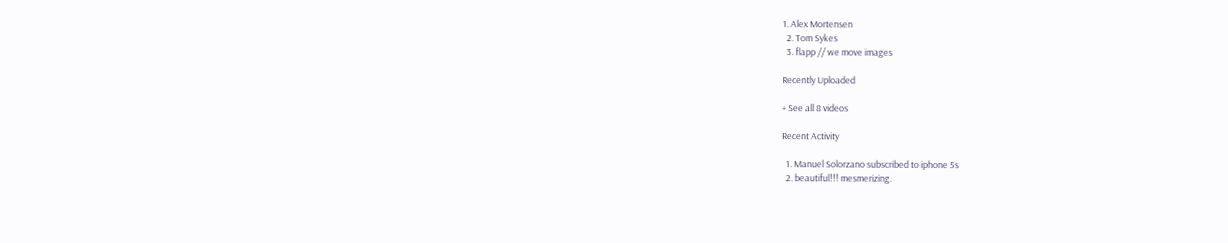1. Alex Mortensen
  2. Tom Sykes
  3. flapp // we move images

Recently Uploaded

+ See all 8 videos

Recent Activity

  1. Manuel Solorzano subscribed to iphone 5s
  2. beautiful!!! mesmerizing.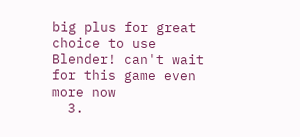big plus for great choice to use Blender! can't wait for this game even more now
  3.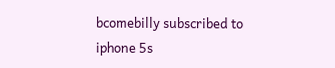bcomebilly subscribed to iphone 5s